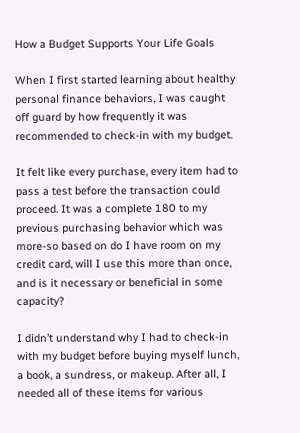How a Budget Supports Your Life Goals

When I first started learning about healthy personal finance behaviors, I was caught off guard by how frequently it was recommended to check-in with my budget.

It felt like every purchase, every item had to pass a test before the transaction could proceed. It was a complete 180 to my previous purchasing behavior which was more-so based on do I have room on my credit card, will I use this more than once, and is it necessary or beneficial in some capacity?

I didn’t understand why I had to check-in with my budget before buying myself lunch, a book, a sundress, or makeup. After all, I needed all of these items for various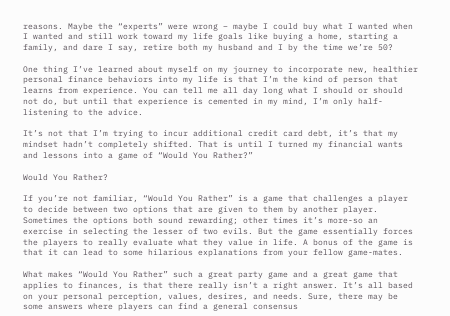reasons. Maybe the “experts” were wrong – maybe I could buy what I wanted when I wanted and still work toward my life goals like buying a home, starting a family, and dare I say, retire both my husband and I by the time we’re 50?

One thing I’ve learned about myself on my journey to incorporate new, healthier personal finance behaviors into my life is that I’m the kind of person that learns from experience. You can tell me all day long what I should or should not do, but until that experience is cemented in my mind, I’m only half-listening to the advice.

It’s not that I’m trying to incur additional credit card debt, it’s that my mindset hadn’t completely shifted. That is until I turned my financial wants and lessons into a game of “Would You Rather?”

Would You Rather?

If you’re not familiar, “Would You Rather” is a game that challenges a player to decide between two options that are given to them by another player. Sometimes the options both sound rewarding; other times it’s more-so an exercise in selecting the lesser of two evils. But the game essentially forces the players to really evaluate what they value in life. A bonus of the game is that it can lead to some hilarious explanations from your fellow game-mates.

What makes “Would You Rather” such a great party game and a great game that applies to finances, is that there really isn’t a right answer. It’s all based on your personal perception, values, desires, and needs. Sure, there may be some answers where players can find a general consensus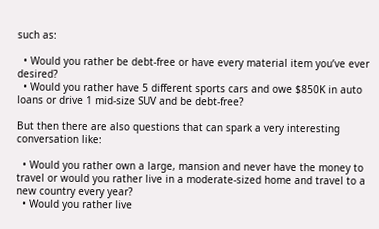such as:

  • Would you rather be debt-free or have every material item you’ve ever desired?
  • Would you rather have 5 different sports cars and owe $850K in auto loans or drive 1 mid-size SUV and be debt-free?

But then there are also questions that can spark a very interesting conversation like:

  • Would you rather own a large, mansion and never have the money to travel or would you rather live in a moderate-sized home and travel to a new country every year?
  • Would you rather live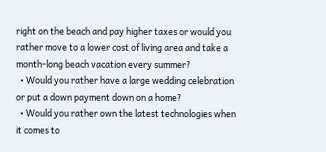right on the beach and pay higher taxes or would you rather move to a lower cost of living area and take a month-long beach vacation every summer?
  • Would you rather have a large wedding celebration or put a down payment down on a home?
  • Would you rather own the latest technologies when it comes to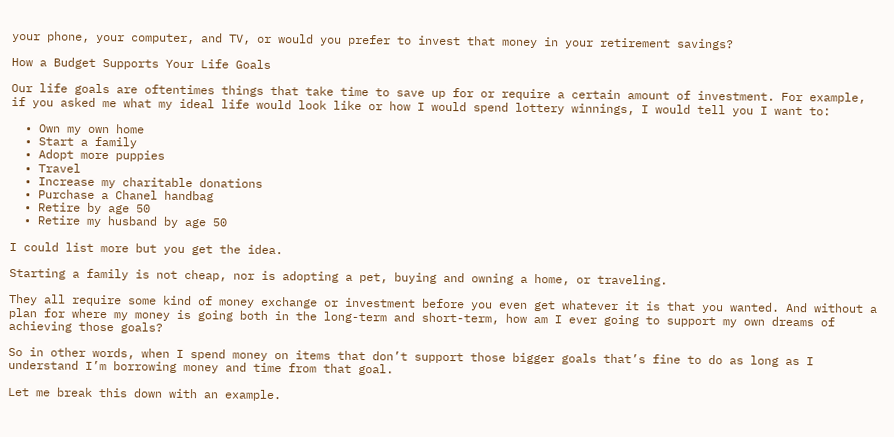your phone, your computer, and TV, or would you prefer to invest that money in your retirement savings?

How a Budget Supports Your Life Goals

Our life goals are oftentimes things that take time to save up for or require a certain amount of investment. For example, if you asked me what my ideal life would look like or how I would spend lottery winnings, I would tell you I want to:

  • Own my own home
  • Start a family
  • Adopt more puppies
  • Travel
  • Increase my charitable donations
  • Purchase a Chanel handbag
  • Retire by age 50
  • Retire my husband by age 50

I could list more but you get the idea.

Starting a family is not cheap, nor is adopting a pet, buying and owning a home, or traveling.

They all require some kind of money exchange or investment before you even get whatever it is that you wanted. And without a plan for where my money is going both in the long-term and short-term, how am I ever going to support my own dreams of achieving those goals?

So in other words, when I spend money on items that don’t support those bigger goals that’s fine to do as long as I understand I’m borrowing money and time from that goal.

Let me break this down with an example.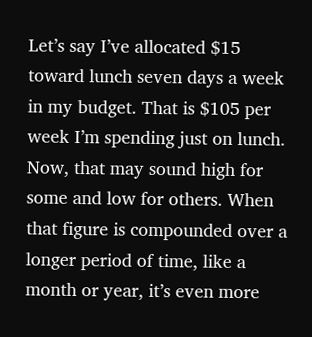Let’s say I’ve allocated $15 toward lunch seven days a week in my budget. That is $105 per week I’m spending just on lunch. Now, that may sound high for some and low for others. When that figure is compounded over a longer period of time, like a month or year, it’s even more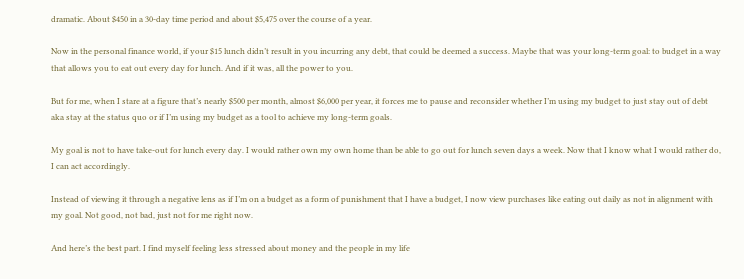dramatic. About $450 in a 30-day time period and about $5,475 over the course of a year.

Now in the personal finance world, if your $15 lunch didn’t result in you incurring any debt, that could be deemed a success. Maybe that was your long-term goal: to budget in a way that allows you to eat out every day for lunch. And if it was, all the power to you.

But for me, when I stare at a figure that’s nearly $500 per month, almost $6,000 per year, it forces me to pause and reconsider whether I’m using my budget to just stay out of debt aka stay at the status quo or if I’m using my budget as a tool to achieve my long-term goals.

My goal is not to have take-out for lunch every day. I would rather own my own home than be able to go out for lunch seven days a week. Now that I know what I would rather do, I can act accordingly.

Instead of viewing it through a negative lens as if I’m on a budget as a form of punishment that I have a budget, I now view purchases like eating out daily as not in alignment with my goal. Not good, not bad, just not for me right now.

And here’s the best part. I find myself feeling less stressed about money and the people in my life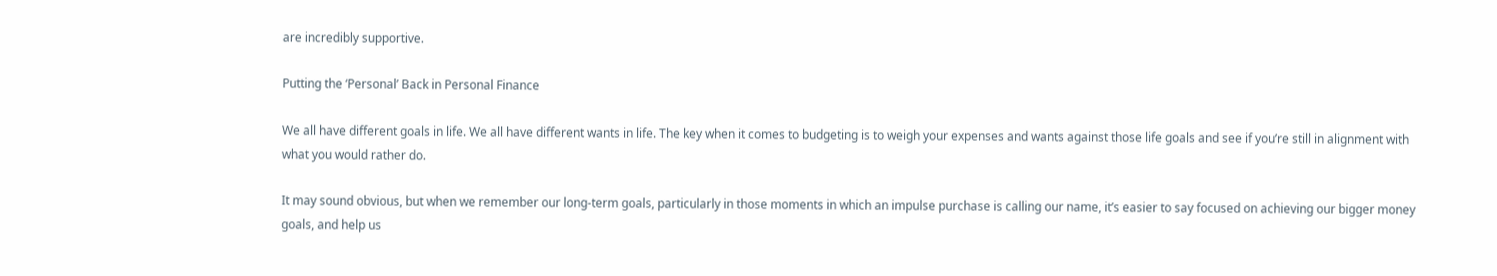are incredibly supportive.

Putting the ‘Personal’ Back in Personal Finance

We all have different goals in life. We all have different wants in life. The key when it comes to budgeting is to weigh your expenses and wants against those life goals and see if you’re still in alignment with what you would rather do.

It may sound obvious, but when we remember our long-term goals, particularly in those moments in which an impulse purchase is calling our name, it’s easier to say focused on achieving our bigger money goals, and help us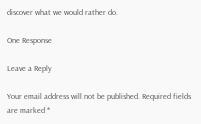discover what we would rather do.

One Response

Leave a Reply

Your email address will not be published. Required fields are marked *